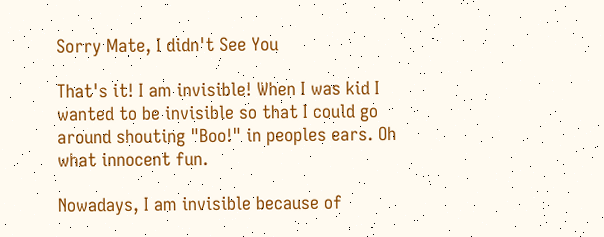Sorry Mate, I didn't See You

That's it! I am invisible! When I was kid I wanted to be invisible so that I could go around shouting "Boo!" in peoples ears. Oh what innocent fun.

Nowadays, I am invisible because of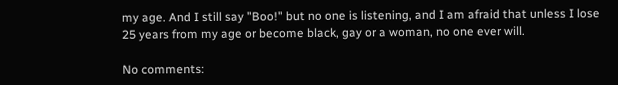my age. And I still say "Boo!" but no one is listening, and I am afraid that unless I lose 25 years from my age or become black, gay or a woman, no one ever will.

No comments: